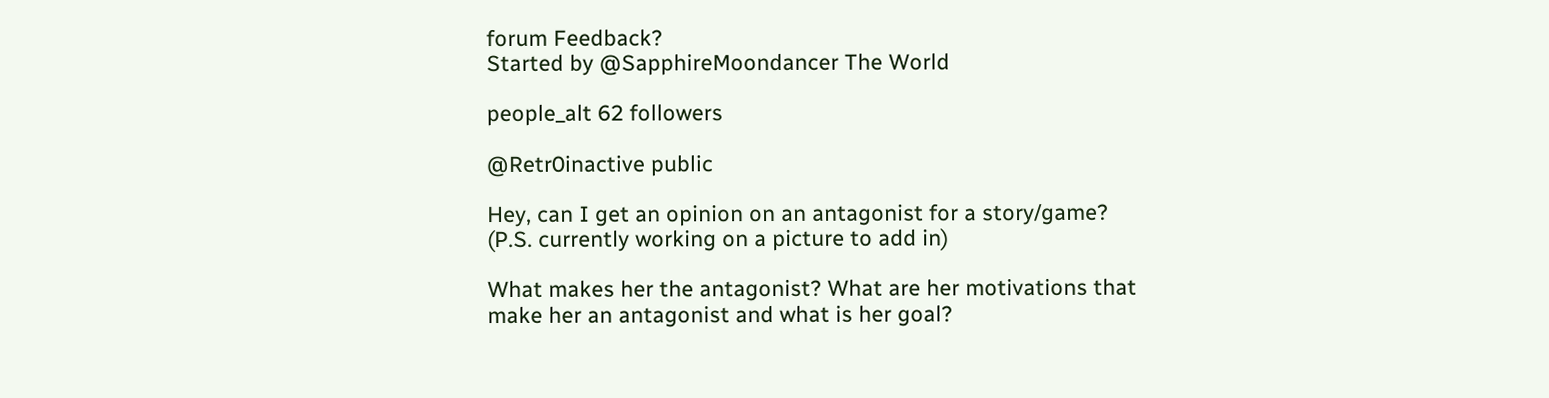forum Feedback?
Started by @SapphireMoondancer The World

people_alt 62 followers

@Retr0inactive public

Hey, can I get an opinion on an antagonist for a story/game? (P.S. currently working on a picture to add in)

What makes her the antagonist? What are her motivations that make her an antagonist and what is her goal?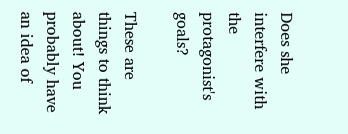Does she interfere with the protagonist's goals?

These are things to think about! You probably have an idea of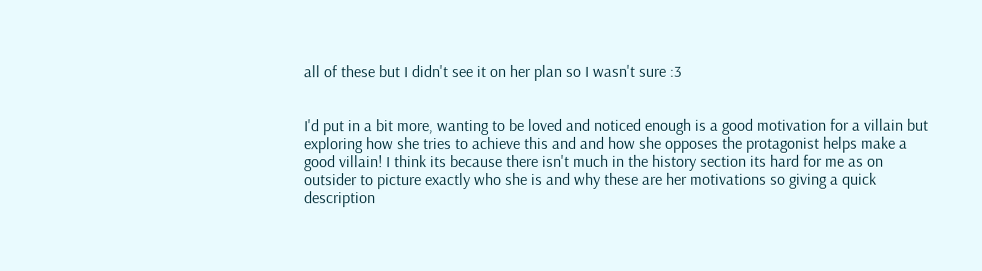all of these but I didn't see it on her plan so I wasn't sure :3


I'd put in a bit more, wanting to be loved and noticed enough is a good motivation for a villain but exploring how she tries to achieve this and and how she opposes the protagonist helps make a good villain! I think its because there isn't much in the history section its hard for me as on outsider to picture exactly who she is and why these are her motivations so giving a quick description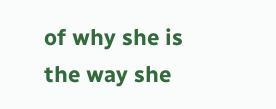of why she is the way she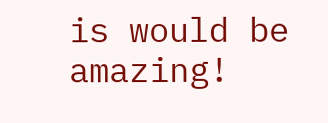is would be amazing!